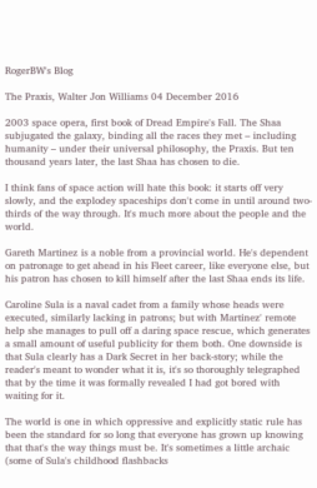RogerBW's Blog

The Praxis, Walter Jon Williams 04 December 2016

2003 space opera, first book of Dread Empire's Fall. The Shaa subjugated the galaxy, binding all the races they met – including humanity – under their universal philosophy, the Praxis. But ten thousand years later, the last Shaa has chosen to die.

I think fans of space action will hate this book: it starts off very slowly, and the explodey spaceships don't come in until around two-thirds of the way through. It's much more about the people and the world.

Gareth Martinez is a noble from a provincial world. He's dependent on patronage to get ahead in his Fleet career, like everyone else, but his patron has chosen to kill himself after the last Shaa ends its life.

Caroline Sula is a naval cadet from a family whose heads were executed, similarly lacking in patrons; but with Martinez' remote help she manages to pull off a daring space rescue, which generates a small amount of useful publicity for them both. One downside is that Sula clearly has a Dark Secret in her back-story; while the reader's meant to wonder what it is, it's so thoroughly telegraphed that by the time it was formally revealed I had got bored with waiting for it.

The world is one in which oppressive and explicitly static rule has been the standard for so long that everyone has grown up knowing that that's the way things must be. It's sometimes a little archaic (some of Sula's childhood flashbacks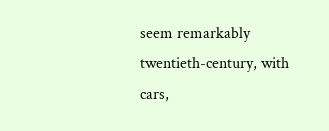seem remarkably twentieth-century, with cars,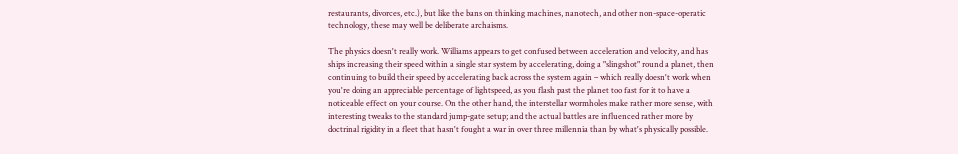restaurants, divorces, etc.), but like the bans on thinking machines, nanotech, and other non-space-operatic technology, these may well be deliberate archaisms.

The physics doesn't really work. Williams appears to get confused between acceleration and velocity, and has ships increasing their speed within a single star system by accelerating, doing a "slingshot" round a planet, then continuing to build their speed by accelerating back across the system again – which really doesn't work when you're doing an appreciable percentage of lightspeed, as you flash past the planet too fast for it to have a noticeable effect on your course. On the other hand, the interstellar wormholes make rather more sense, with interesting tweaks to the standard jump-gate setup; and the actual battles are influenced rather more by doctrinal rigidity in a fleet that hasn't fought a war in over three millennia than by what's physically possible.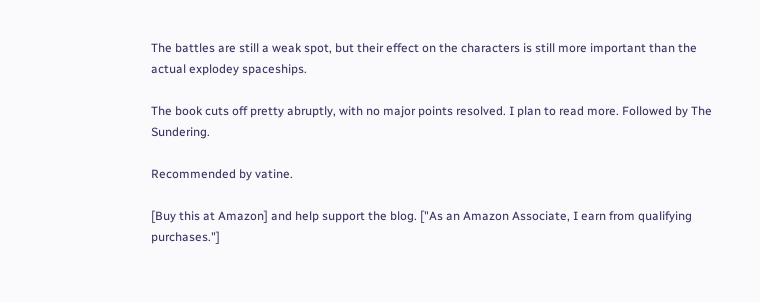The battles are still a weak spot, but their effect on the characters is still more important than the actual explodey spaceships.

The book cuts off pretty abruptly, with no major points resolved. I plan to read more. Followed by The Sundering.

Recommended by vatine.

[Buy this at Amazon] and help support the blog. ["As an Amazon Associate, I earn from qualifying purchases."]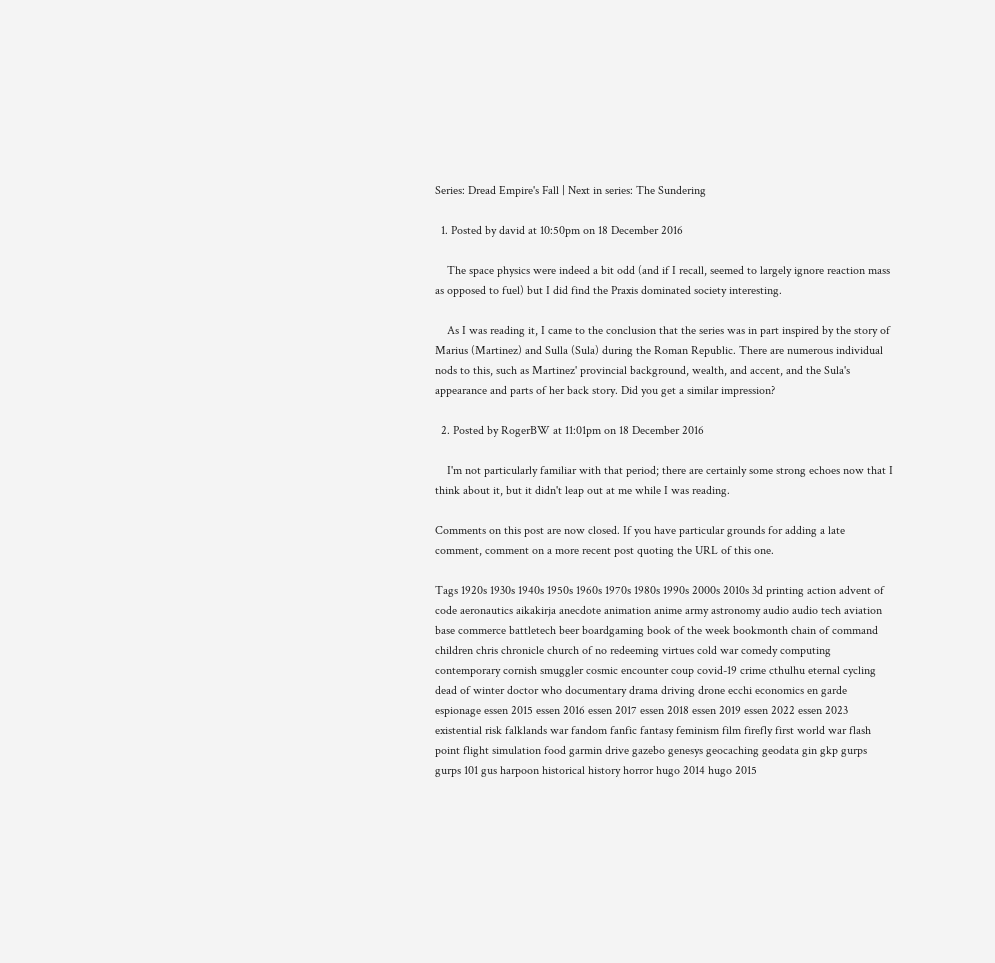Series: Dread Empire's Fall | Next in series: The Sundering

  1. Posted by david at 10:50pm on 18 December 2016

    The space physics were indeed a bit odd (and if I recall, seemed to largely ignore reaction mass as opposed to fuel) but I did find the Praxis dominated society interesting.

    As I was reading it, I came to the conclusion that the series was in part inspired by the story of Marius (Martinez) and Sulla (Sula) during the Roman Republic. There are numerous individual nods to this, such as Martinez' provincial background, wealth, and accent, and the Sula's appearance and parts of her back story. Did you get a similar impression?

  2. Posted by RogerBW at 11:01pm on 18 December 2016

    I'm not particularly familiar with that period; there are certainly some strong echoes now that I think about it, but it didn't leap out at me while I was reading.

Comments on this post are now closed. If you have particular grounds for adding a late comment, comment on a more recent post quoting the URL of this one.

Tags 1920s 1930s 1940s 1950s 1960s 1970s 1980s 1990s 2000s 2010s 3d printing action advent of code aeronautics aikakirja anecdote animation anime army astronomy audio audio tech aviation base commerce battletech beer boardgaming book of the week bookmonth chain of command children chris chronicle church of no redeeming virtues cold war comedy computing contemporary cornish smuggler cosmic encounter coup covid-19 crime cthulhu eternal cycling dead of winter doctor who documentary drama driving drone ecchi economics en garde espionage essen 2015 essen 2016 essen 2017 essen 2018 essen 2019 essen 2022 essen 2023 existential risk falklands war fandom fanfic fantasy feminism film firefly first world war flash point flight simulation food garmin drive gazebo genesys geocaching geodata gin gkp gurps gurps 101 gus harpoon historical history horror hugo 2014 hugo 2015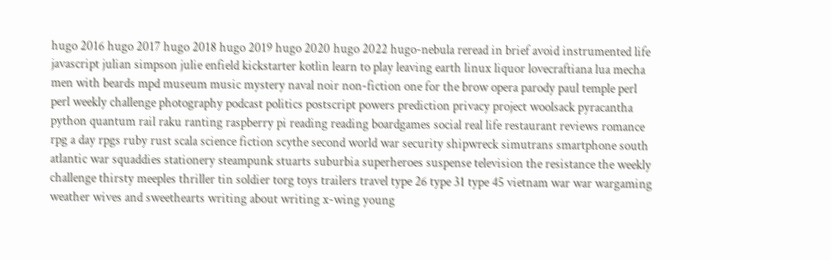hugo 2016 hugo 2017 hugo 2018 hugo 2019 hugo 2020 hugo 2022 hugo-nebula reread in brief avoid instrumented life javascript julian simpson julie enfield kickstarter kotlin learn to play leaving earth linux liquor lovecraftiana lua mecha men with beards mpd museum music mystery naval noir non-fiction one for the brow opera parody paul temple perl perl weekly challenge photography podcast politics postscript powers prediction privacy project woolsack pyracantha python quantum rail raku ranting raspberry pi reading reading boardgames social real life restaurant reviews romance rpg a day rpgs ruby rust scala science fiction scythe second world war security shipwreck simutrans smartphone south atlantic war squaddies stationery steampunk stuarts suburbia superheroes suspense television the resistance the weekly challenge thirsty meeples thriller tin soldier torg toys trailers travel type 26 type 31 type 45 vietnam war war wargaming weather wives and sweethearts writing about writing x-wing young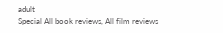adult
Special All book reviews, All film reviews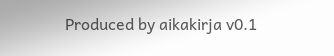Produced by aikakirja v0.1